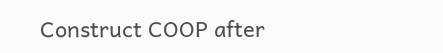Construct COOP after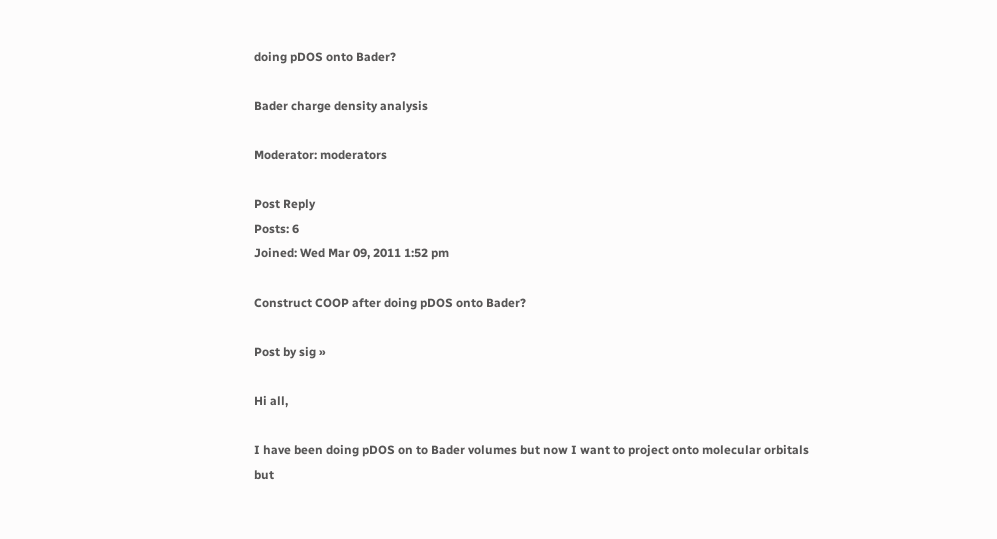doing pDOS onto Bader?

Bader charge density analysis

Moderator: moderators

Post Reply
Posts: 6
Joined: Wed Mar 09, 2011 1:52 pm

Construct COOP after doing pDOS onto Bader?

Post by sig »

Hi all,

I have been doing pDOS on to Bader volumes but now I want to project onto molecular orbitals but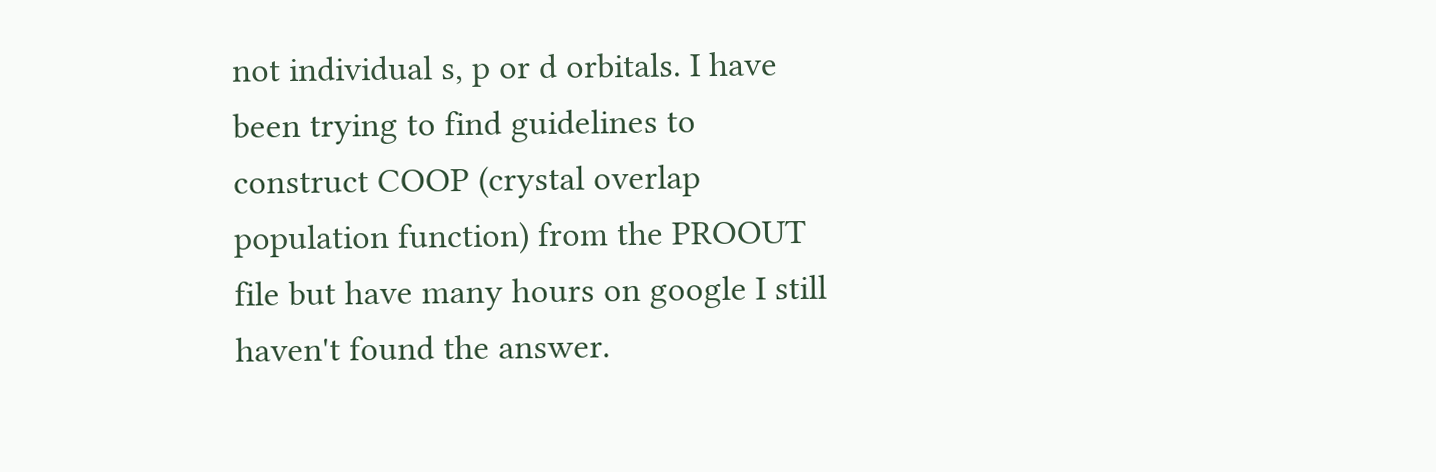not individual s, p or d orbitals. I have been trying to find guidelines to construct COOP (crystal overlap population function) from the PROOUT file but have many hours on google I still haven't found the answer.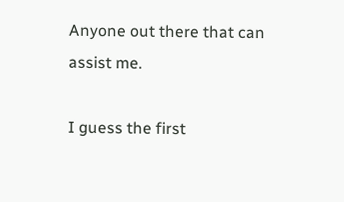Anyone out there that can assist me.

I guess the first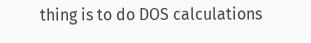thing is to do DOS calculations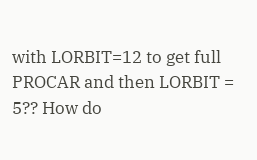with LORBIT=12 to get full PROCAR and then LORBIT = 5?? How do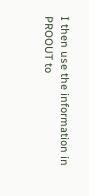I then use the information in PROOUT to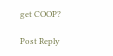get COOP?

Post Reply